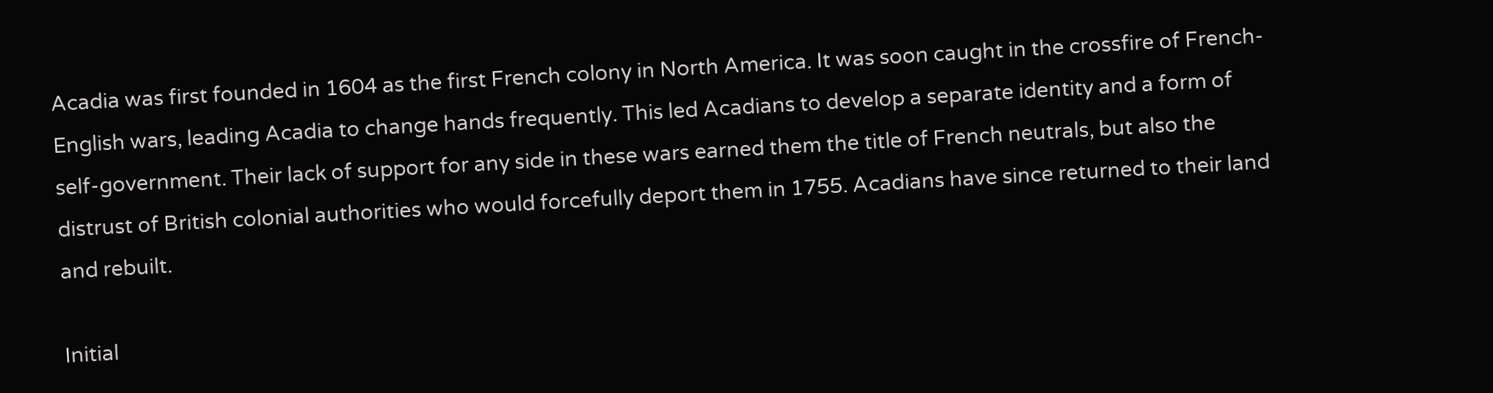Acadia was first founded in 1604 as the first French colony in North America. It was soon caught in the crossfire of French-English wars, leading Acadia to change hands frequently. This led Acadians to develop a separate identity and a form of self-government. Their lack of support for any side in these wars earned them the title of French neutrals, but also the distrust of British colonial authorities who would forcefully deport them in 1755. Acadians have since returned to their land and rebuilt.

Initial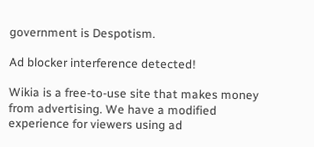government is Despotism.

Ad blocker interference detected!

Wikia is a free-to-use site that makes money from advertising. We have a modified experience for viewers using ad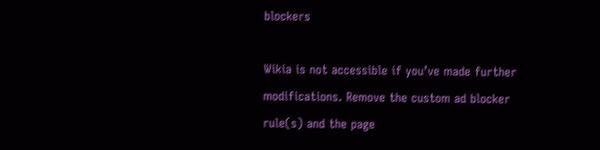blockers

Wikia is not accessible if you’ve made further modifications. Remove the custom ad blocker rule(s) and the page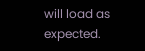will load as expected.